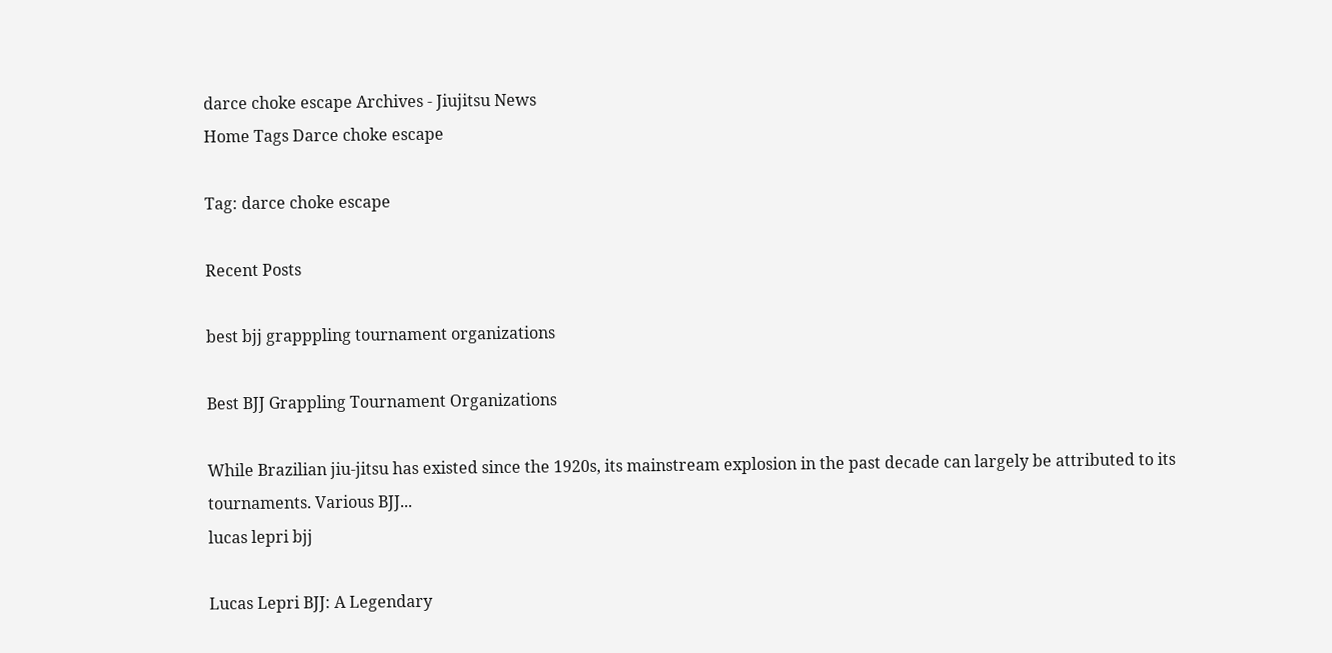darce choke escape Archives - Jiujitsu News
Home Tags Darce choke escape

Tag: darce choke escape

Recent Posts

best bjj grapppling tournament organizations

Best BJJ Grappling Tournament Organizations

While Brazilian jiu-jitsu has existed since the 1920s, its mainstream explosion in the past decade can largely be attributed to its tournaments. Various BJJ...
lucas lepri bjj

Lucas Lepri BJJ: A Legendary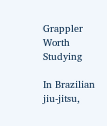Grappler Worth Studying

In Brazilian jiu-jitsu,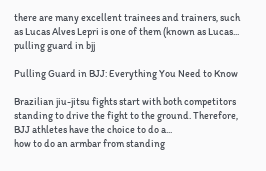there are many excellent trainees and trainers, such as Lucas Alves Lepri is one of them (known as Lucas...
pulling guard in bjj

Pulling Guard in BJJ: Everything You Need to Know

Brazilian jiu-jitsu fights start with both competitors standing to drive the fight to the ground. Therefore, BJJ athletes have the choice to do a...
how to do an armbar from standing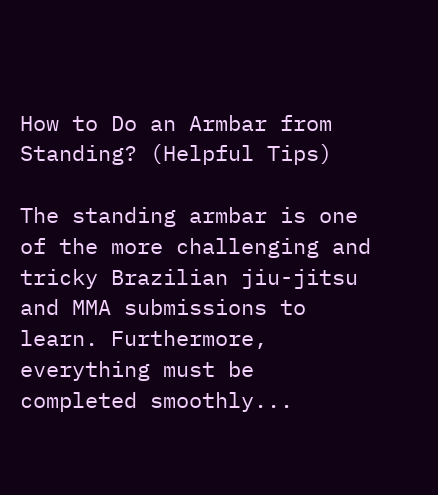How to Do an Armbar from Standing? (Helpful Tips)

The standing armbar is one of the more challenging and tricky Brazilian jiu-jitsu and MMA submissions to learn. Furthermore, everything must be completed smoothly...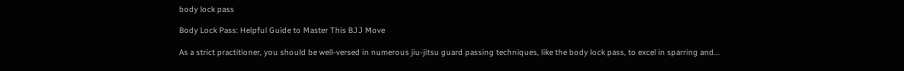body lock pass

Body Lock Pass: Helpful Guide to Master This BJJ Move

As a strict practitioner, you should be well-versed in numerous jiu-jitsu guard passing techniques, like the body lock pass, to excel in sparring and...